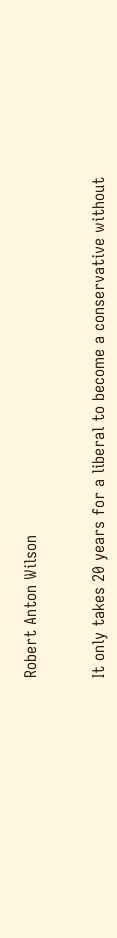Robert Anton Wilson


It only takes 20 years for a liberal to become a conservative without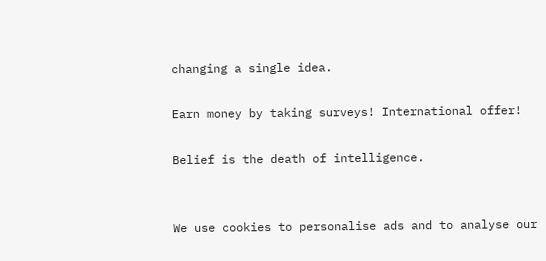changing a single idea.

Earn money by taking surveys! International offer!

Belief is the death of intelligence.


We use cookies to personalise ads and to analyse our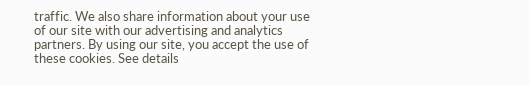traffic. We also share information about your use of our site with our advertising and analytics partners. By using our site, you accept the use of these cookies. See details